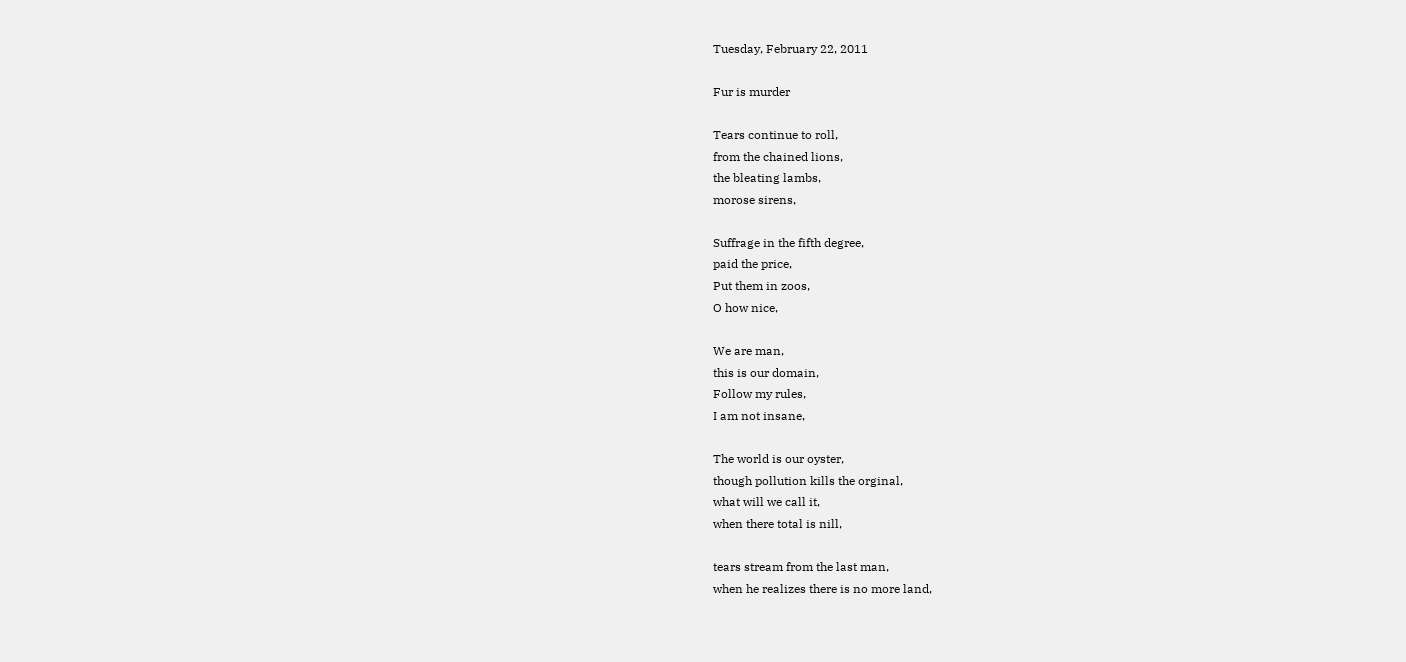Tuesday, February 22, 2011

Fur is murder

Tears continue to roll,
from the chained lions,
the bleating lambs,
morose sirens,

Suffrage in the fifth degree,
paid the price,
Put them in zoos,
O how nice,

We are man,
this is our domain,
Follow my rules,
I am not insane,

The world is our oyster,
though pollution kills the orginal,
what will we call it,
when there total is nill,

tears stream from the last man,
when he realizes there is no more land,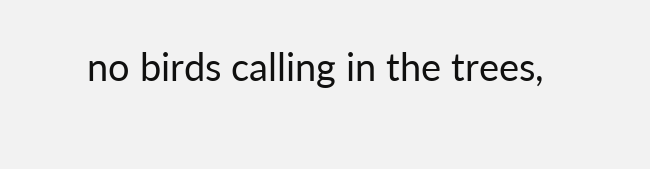no birds calling in the trees,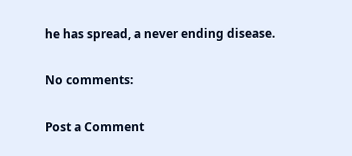he has spread, a never ending disease.

No comments:

Post a Comment